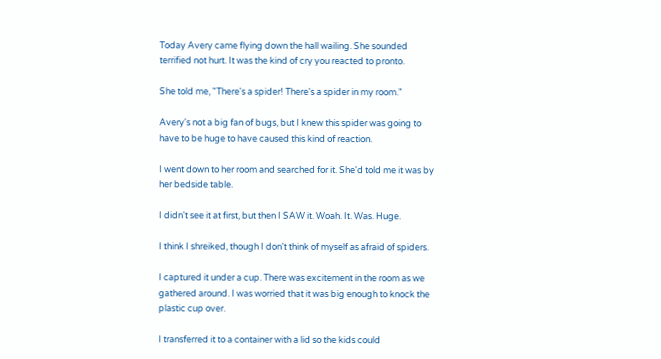Today Avery came flying down the hall wailing. She sounded terrified not hurt. It was the kind of cry you reacted to pronto.

She told me, "There's a spider! There's a spider in my room."

Avery's not a big fan of bugs, but I knew this spider was going to have to be huge to have caused this kind of reaction.

I went down to her room and searched for it. She'd told me it was by her bedside table.

I didn't see it at first, but then I SAW it. Woah. It. Was. Huge.

I think I shreiked, though I don't think of myself as afraid of spiders.

I captured it under a cup. There was excitement in the room as we gathered around. I was worried that it was big enough to knock the plastic cup over.

I transferred it to a container with a lid so the kids could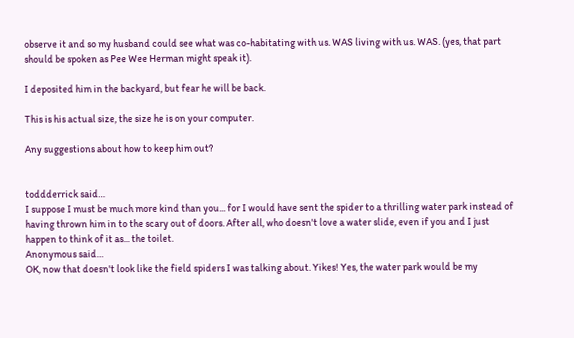observe it and so my husband could see what was co-habitating with us. WAS living with us. WAS. (yes, that part should be spoken as Pee Wee Herman might speak it).

I deposited him in the backyard, but fear he will be back.

This is his actual size, the size he is on your computer.

Any suggestions about how to keep him out?


toddderrick said…
I suppose I must be much more kind than you... for I would have sent the spider to a thrilling water park instead of having thrown him in to the scary out of doors. After all, who doesn't love a water slide, even if you and I just happen to think of it as... the toilet.
Anonymous said…
OK, now that doesn't look like the field spiders I was talking about. Yikes! Yes, the water park would be my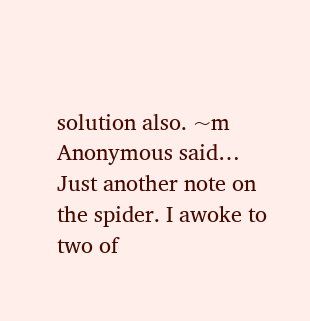solution also. ~m
Anonymous said…
Just another note on the spider. I awoke to two of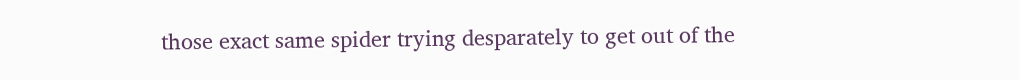those exact same spider trying desparately to get out of the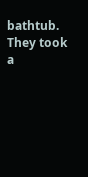bathtub. They took a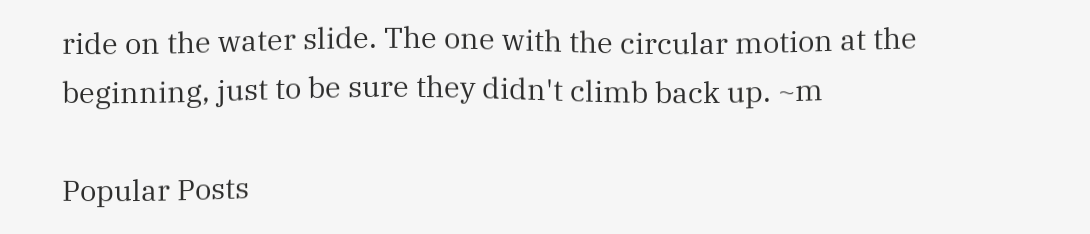ride on the water slide. The one with the circular motion at the beginning, just to be sure they didn't climb back up. ~m

Popular Posts